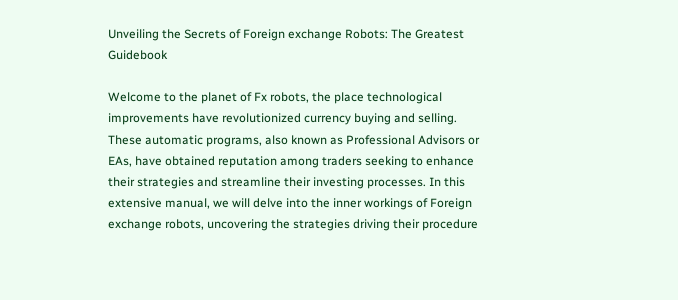Unveiling the Secrets of Foreign exchange Robots: The Greatest Guidebook

Welcome to the planet of Fx robots, the place technological improvements have revolutionized currency buying and selling. These automatic programs, also known as Professional Advisors or EAs, have obtained reputation among traders seeking to enhance their strategies and streamline their investing processes. In this extensive manual, we will delve into the inner workings of Foreign exchange robots, uncovering the strategies driving their procedure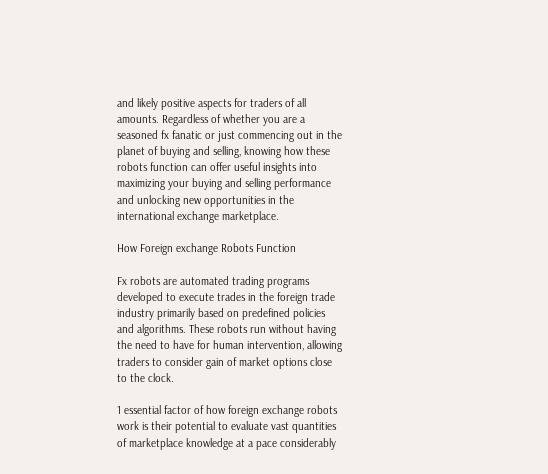and likely positive aspects for traders of all amounts. Regardless of whether you are a seasoned fx fanatic or just commencing out in the planet of buying and selling, knowing how these robots function can offer useful insights into maximizing your buying and selling performance and unlocking new opportunities in the international exchange marketplace.

How Foreign exchange Robots Function

Fx robots are automated trading programs developed to execute trades in the foreign trade industry primarily based on predefined policies and algorithms. These robots run without having the need to have for human intervention, allowing traders to consider gain of market options close to the clock.

1 essential factor of how foreign exchange robots work is their potential to evaluate vast quantities of marketplace knowledge at a pace considerably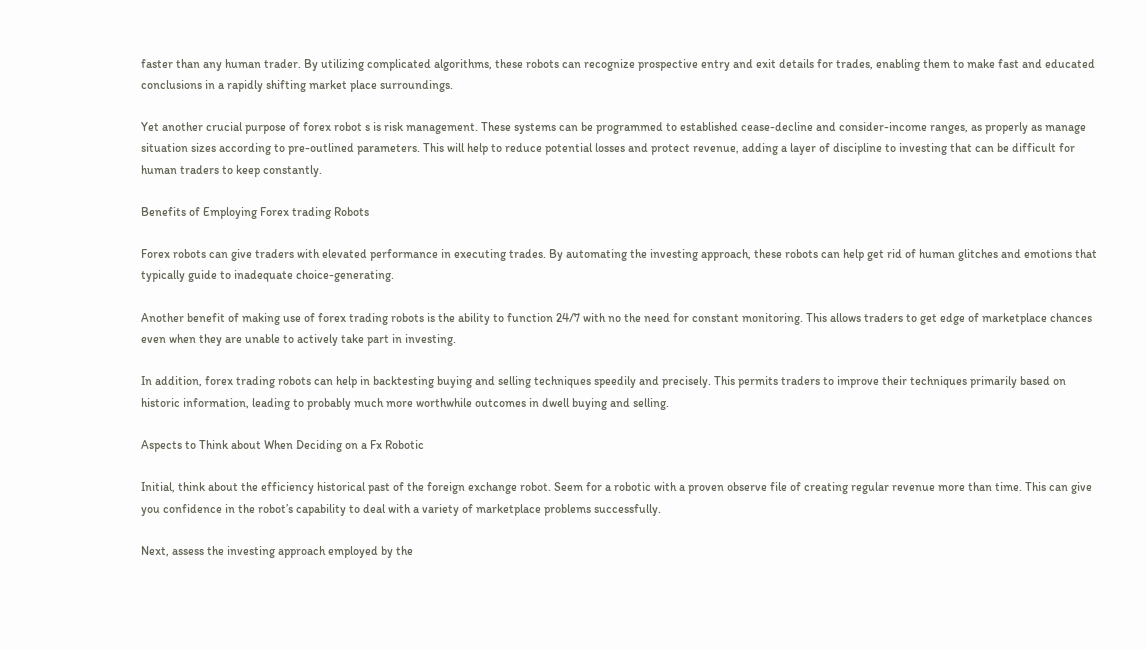faster than any human trader. By utilizing complicated algorithms, these robots can recognize prospective entry and exit details for trades, enabling them to make fast and educated conclusions in a rapidly shifting market place surroundings.

Yet another crucial purpose of forex robot s is risk management. These systems can be programmed to established cease-decline and consider-income ranges, as properly as manage situation sizes according to pre-outlined parameters. This will help to reduce potential losses and protect revenue, adding a layer of discipline to investing that can be difficult for human traders to keep constantly.

Benefits of Employing Forex trading Robots

Forex robots can give traders with elevated performance in executing trades. By automating the investing approach, these robots can help get rid of human glitches and emotions that typically guide to inadequate choice-generating.

Another benefit of making use of forex trading robots is the ability to function 24/7 with no the need for constant monitoring. This allows traders to get edge of marketplace chances even when they are unable to actively take part in investing.

In addition, forex trading robots can help in backtesting buying and selling techniques speedily and precisely. This permits traders to improve their techniques primarily based on historic information, leading to probably much more worthwhile outcomes in dwell buying and selling.

Aspects to Think about When Deciding on a Fx Robotic

Initial, think about the efficiency historical past of the foreign exchange robot. Seem for a robotic with a proven observe file of creating regular revenue more than time. This can give you confidence in the robot’s capability to deal with a variety of marketplace problems successfully.

Next, assess the investing approach employed by the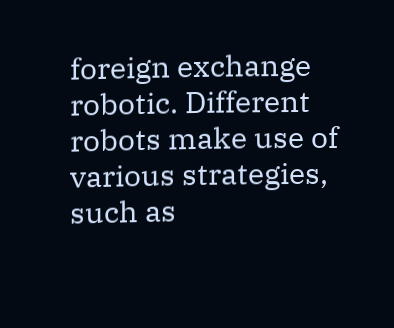foreign exchange robotic. Different robots make use of various strategies, such as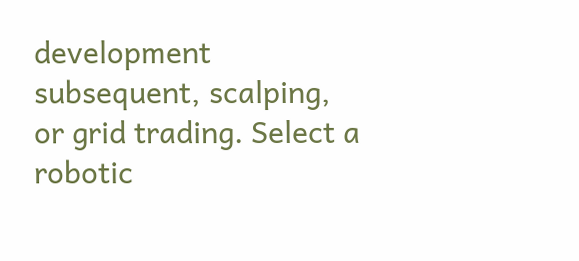development subsequent, scalping, or grid trading. Select a robotic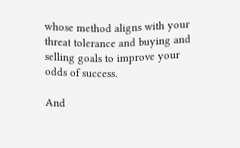whose method aligns with your threat tolerance and buying and selling goals to improve your odds of success.

And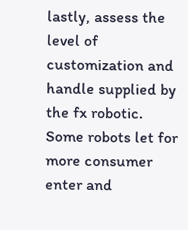lastly, assess the level of customization and handle supplied by the fx robotic. Some robots let for more consumer enter and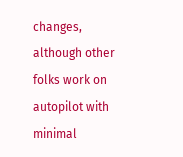changes, although other folks work on autopilot with minimal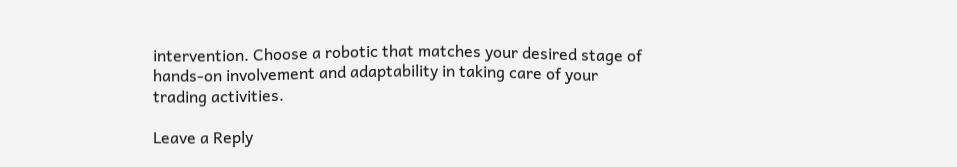intervention. Choose a robotic that matches your desired stage of hands-on involvement and adaptability in taking care of your trading activities.

Leave a Reply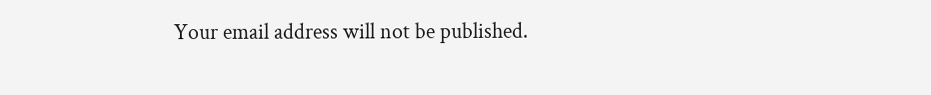Your email address will not be published.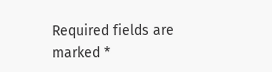Required fields are marked *